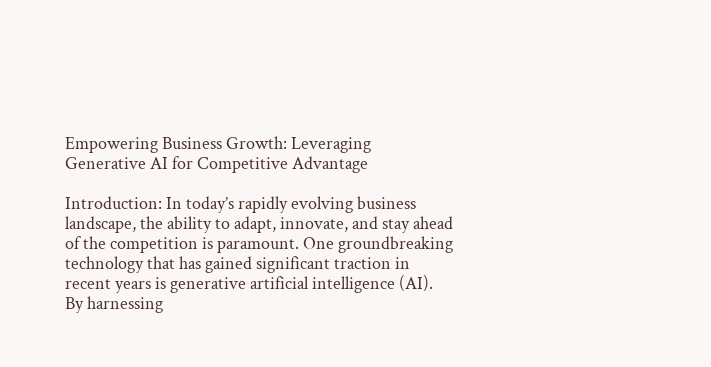Empowering Business Growth: Leveraging Generative AI for Competitive Advantage

Introduction: In today’s rapidly evolving business landscape, the ability to adapt, innovate, and stay ahead of the competition is paramount. One groundbreaking technology that has gained significant traction in recent years is generative artificial intelligence (AI). By harnessing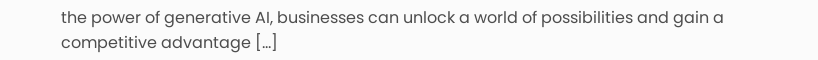the power of generative AI, businesses can unlock a world of possibilities and gain a competitive advantage […]